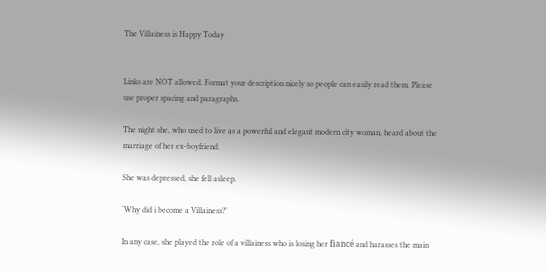The Villainess is Happy Today


Links are NOT allowed. Format your description nicely so people can easily read them. Please use proper spacing and paragraphs.

The night she, who used to live as a powerful and elegant modern city woman, heard about the marriage of her ex-boyfriend.

She was depressed, she fell asleep.

‘Why did i become a Villainess?’

In any case, she played the role of a villainess who is losing her fiancé and harasses the main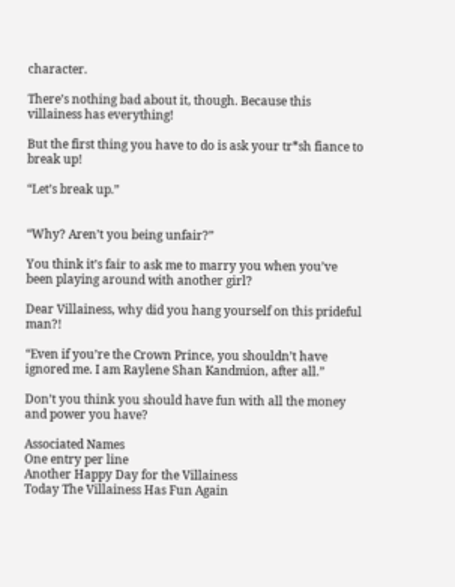character.

There’s nothing bad about it, though. Because this villainess has everything!

But the first thing you have to do is ask your tr*sh fiance to break up!

“Let’s break up.”


“Why? Aren’t you being unfair?”

You think it’s fair to ask me to marry you when you’ve been playing around with another girl?

Dear Villainess, why did you hang yourself on this prideful man?!

“Even if you’re the Crown Prince, you shouldn’t have ignored me. I am Raylene Shan Kandmion, after all.”

Don’t you think you should have fun with all the money and power you have?

Associated Names
One entry per line
Another Happy Day for the Villainess
Today The Villainess Has Fun Again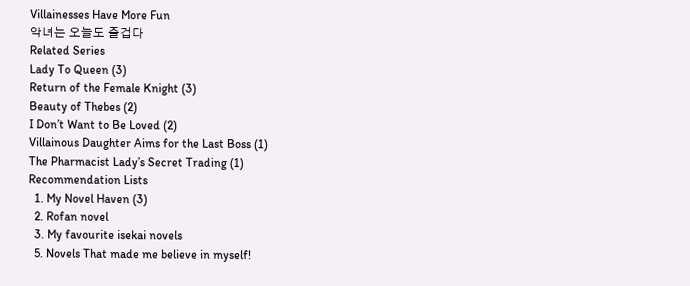Villainesses Have More Fun
악녀는 오늘도 즐겁다
Related Series
Lady To Queen (3)
Return of the Female Knight (3)
Beauty of Thebes (2)
I Don’t Want to Be Loved (2)
Villainous Daughter Aims for the Last Boss (1)
The Pharmacist Lady’s Secret Trading (1)
Recommendation Lists
  1. My Novel Haven (3)
  2. Rofan novel
  3. My favourite isekai novels
  5. Novels That made me believe in myself!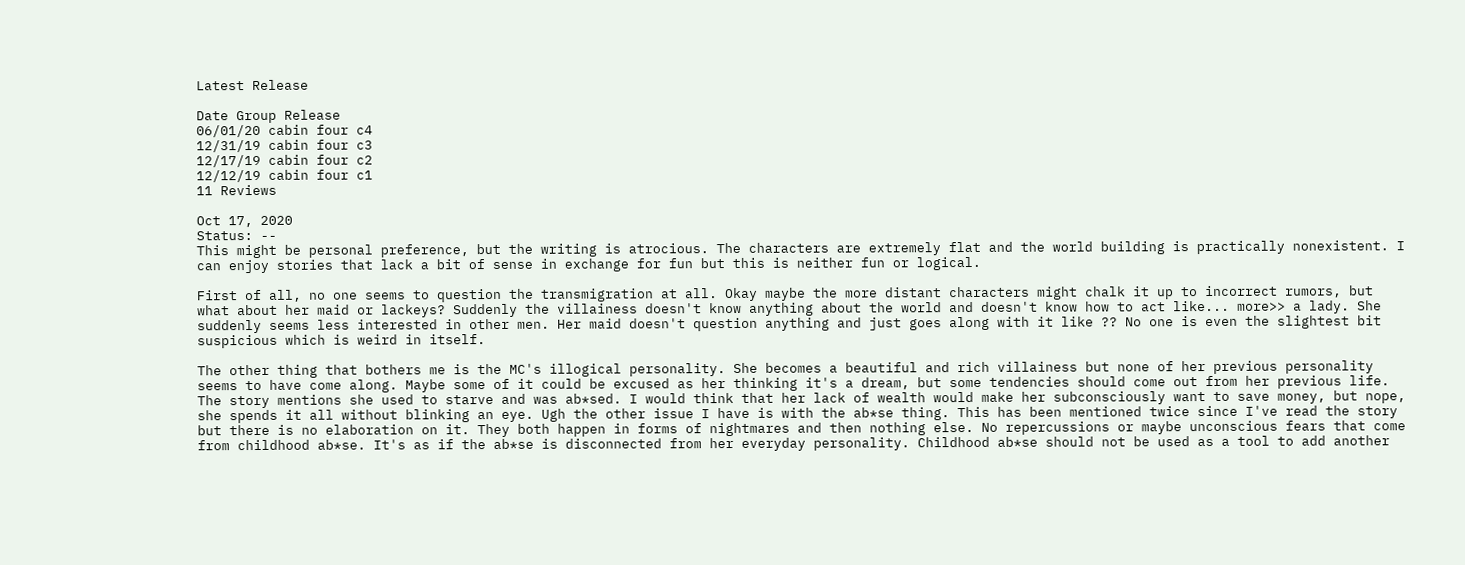Latest Release

Date Group Release
06/01/20 cabin four c4
12/31/19 cabin four c3
12/17/19 cabin four c2
12/12/19 cabin four c1
11 Reviews

Oct 17, 2020
Status: --
This might be personal preference, but the writing is atrocious. The characters are extremely flat and the world building is practically nonexistent. I can enjoy stories that lack a bit of sense in exchange for fun but this is neither fun or logical.

First of all, no one seems to question the transmigration at all. Okay maybe the more distant characters might chalk it up to incorrect rumors, but what about her maid or lackeys? Suddenly the villainess doesn't know anything about the world and doesn't know how to act like... more>> a lady. She suddenly seems less interested in other men. Her maid doesn't question anything and just goes along with it like ?? No one is even the slightest bit suspicious which is weird in itself.

The other thing that bothers me is the MC's illogical personality. She becomes a beautiful and rich villainess but none of her previous personality seems to have come along. Maybe some of it could be excused as her thinking it's a dream, but some tendencies should come out from her previous life. The story mentions she used to starve and was ab*sed. I would think that her lack of wealth would make her subconsciously want to save money, but nope, she spends it all without blinking an eye. Ugh the other issue I have is with the ab*se thing. This has been mentioned twice since I've read the story but there is no elaboration on it. They both happen in forms of nightmares and then nothing else. No repercussions or maybe unconscious fears that come from childhood ab*se. It's as if the ab*se is disconnected from her everyday personality. Childhood ab*se should not be used as a tool to add another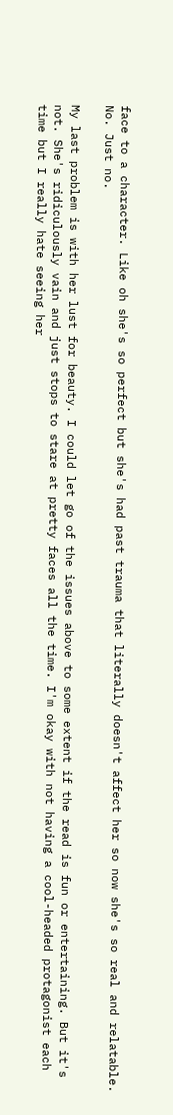face to a character. Like oh she's so perfect but she's had past trauma that literally doesn't affect her so now she's so real and relatable. No. Just no.

My last problem is with her lust for beauty. I could let go of the issues above to some extent if the read is fun or entertaining. But it's not. She's ridiculously vain and just stops to stare at pretty faces all the time. I'm okay with not having a cool-headed protagonist each time but I really hate seeing her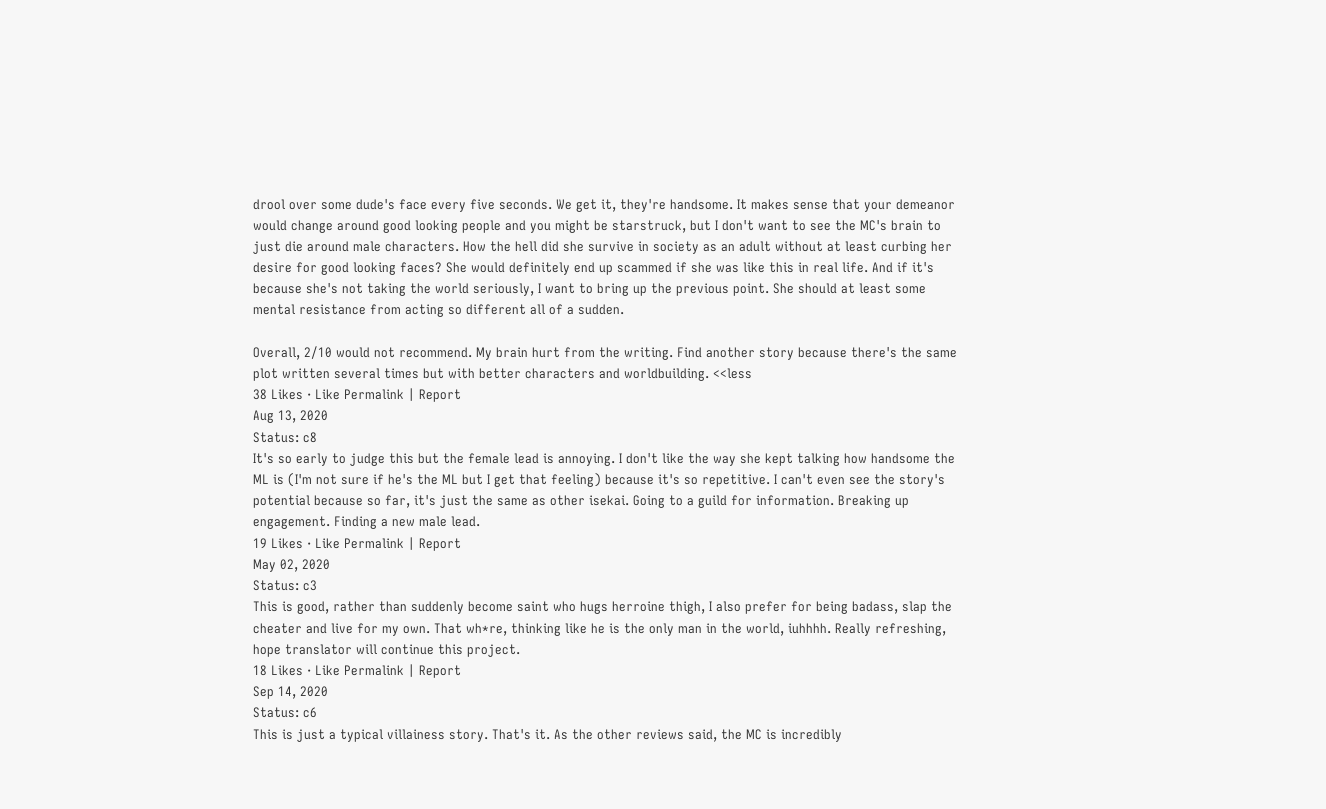drool over some dude's face every five seconds. We get it, they're handsome. It makes sense that your demeanor would change around good looking people and you might be starstruck, but I don't want to see the MC's brain to just die around male characters. How the hell did she survive in society as an adult without at least curbing her desire for good looking faces? She would definitely end up scammed if she was like this in real life. And if it's because she's not taking the world seriously, I want to bring up the previous point. She should at least some mental resistance from acting so different all of a sudden.

Overall, 2/10 would not recommend. My brain hurt from the writing. Find another story because there's the same plot written several times but with better characters and worldbuilding. <<less
38 Likes · Like Permalink | Report
Aug 13, 2020
Status: c8
It's so early to judge this but the female lead is annoying. I don't like the way she kept talking how handsome the ML is (I'm not sure if he's the ML but I get that feeling) because it's so repetitive. I can't even see the story's potential because so far, it's just the same as other isekai. Going to a guild for information. Breaking up engagement. Finding a new male lead.
19 Likes · Like Permalink | Report
May 02, 2020
Status: c3
This is good, rather than suddenly become saint who hugs herroine thigh, I also prefer for being badass, slap the cheater and live for my own. That wh*re, thinking like he is the only man in the world, iuhhhh. Really refreshing, hope translator will continue this project.
18 Likes · Like Permalink | Report
Sep 14, 2020
Status: c6
This is just a typical villainess story. That's it. As the other reviews said, the MC is incredibly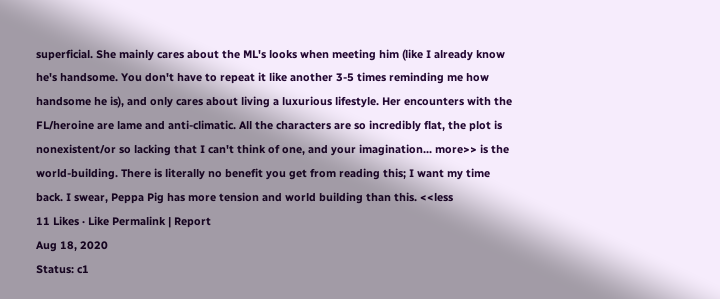superficial. She mainly cares about the ML's looks when meeting him (like I already know he's handsome. You don't have to repeat it like another 3-5 times reminding me how handsome he is), and only cares about living a luxurious lifestyle. Her encounters with the FL/heroine are lame and anti-climatic. All the characters are so incredibly flat, the plot is nonexistent/or so lacking that I can't think of one, and your imagination... more>> is the world-building. There is literally no benefit you get from reading this; I want my time back. I swear, Peppa Pig has more tension and world building than this. <<less
11 Likes · Like Permalink | Report
Aug 18, 2020
Status: c1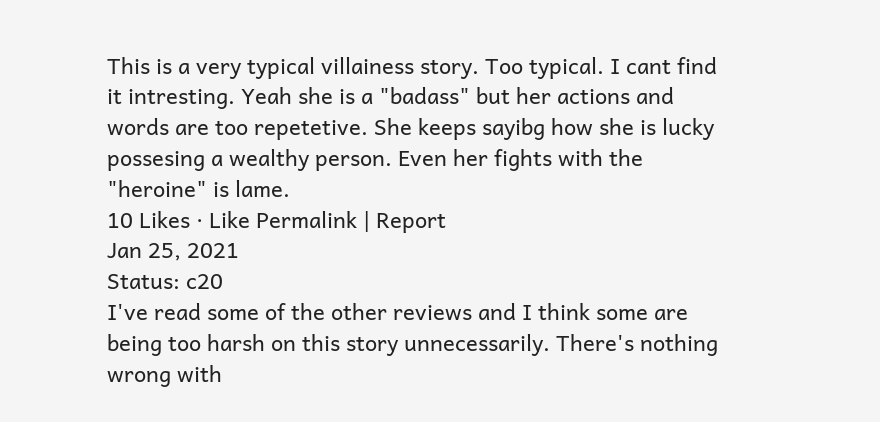This is a very typical villainess story. Too typical. I cant find it intresting. Yeah she is a "badass" but her actions and words are too repetetive. She keeps sayibg how she is lucky possesing a wealthy person. Even her fights with the "heroine" is lame.
10 Likes · Like Permalink | Report
Jan 25, 2021
Status: c20
I've read some of the other reviews and I think some are being too harsh on this story unnecessarily. There's nothing wrong with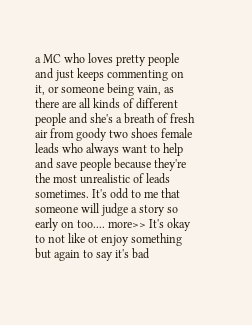a MC who loves pretty people and just keeps commenting on it, or someone being vain, as there are all kinds of different people and she's a breath of fresh air from goody two shoes female leads who always want to help and save people because they're the most unrealistic of leads sometimes. It's odd to me that someone will judge a story so early on too.... more>> It's okay to not like ot enjoy something but again to say it's bad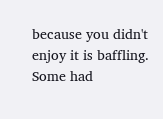because you didn't enjoy it is baffling. Some had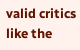valid critics like the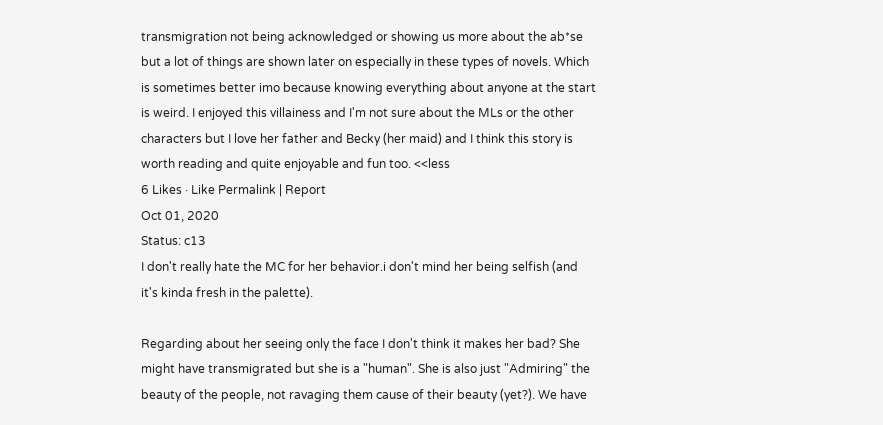transmigration not being acknowledged or showing us more about the ab*se but a lot of things are shown later on especially in these types of novels. Which is sometimes better imo because knowing everything about anyone at the start is weird. I enjoyed this villainess and I'm not sure about the MLs or the other characters but I love her father and Becky (her maid) and I think this story is worth reading and quite enjoyable and fun too. <<less
6 Likes · Like Permalink | Report
Oct 01, 2020
Status: c13
I don't really hate the MC for her behavior.i don't mind her being selfish (and it's kinda fresh in the palette).

Regarding about her seeing only the face I don't think it makes her bad? She might have transmigrated but she is a "human". She is also just "Admiring" the beauty of the people, not ravaging them cause of their beauty (yet?). We have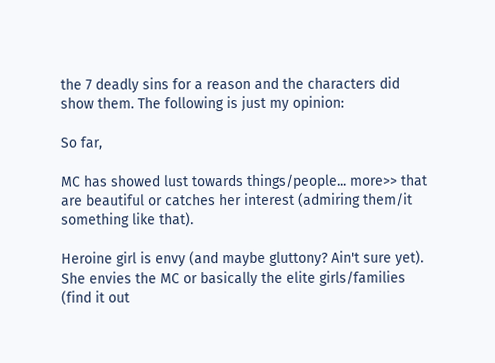the 7 deadly sins for a reason and the characters did show them. The following is just my opinion:

So far,

MC has showed lust towards things/people... more>> that are beautiful or catches her interest (admiring them/it something like that).

Heroine girl is envy (and maybe gluttony? Ain't sure yet). She envies the MC or basically the elite girls/families (find it out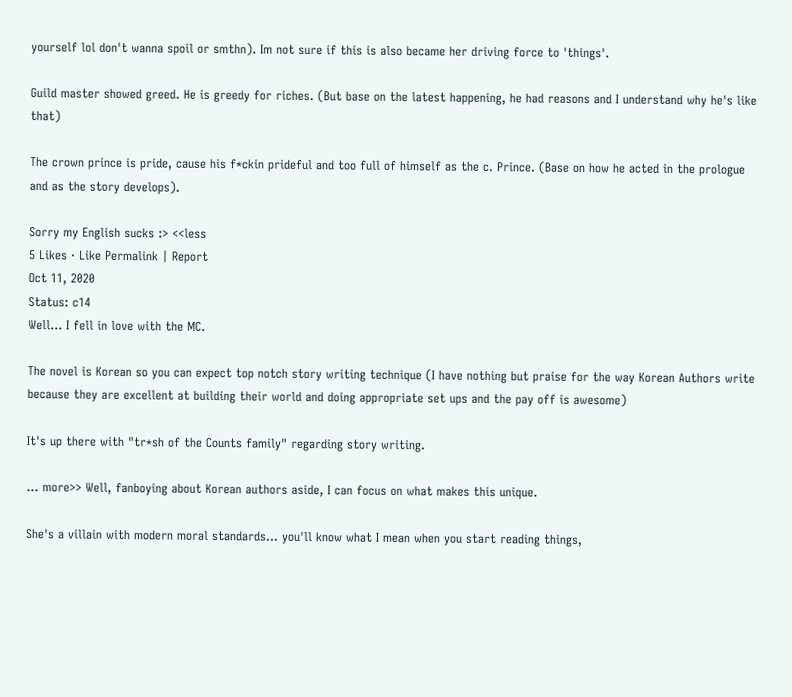yourself lol don't wanna spoil or smthn). Im not sure if this is also became her driving force to 'things'.

Guild master showed greed. He is greedy for riches. (But base on the latest happening, he had reasons and I understand why he's like that)

The crown prince is pride, cause his f*ckin prideful and too full of himself as the c. Prince. (Base on how he acted in the prologue and as the story develops).

Sorry my English sucks :> <<less
5 Likes · Like Permalink | Report
Oct 11, 2020
Status: c14
Well... I fell in love with the MC.

The novel is Korean so you can expect top notch story writing technique (I have nothing but praise for the way Korean Authors write because they are excellent at building their world and doing appropriate set ups and the pay off is awesome)

It's up there with "tr*sh of the Counts family" regarding story writing.

... more>> Well, fanboying about Korean authors aside, I can focus on what makes this unique.

She's a villain with modern moral standards... you'll know what I mean when you start reading things,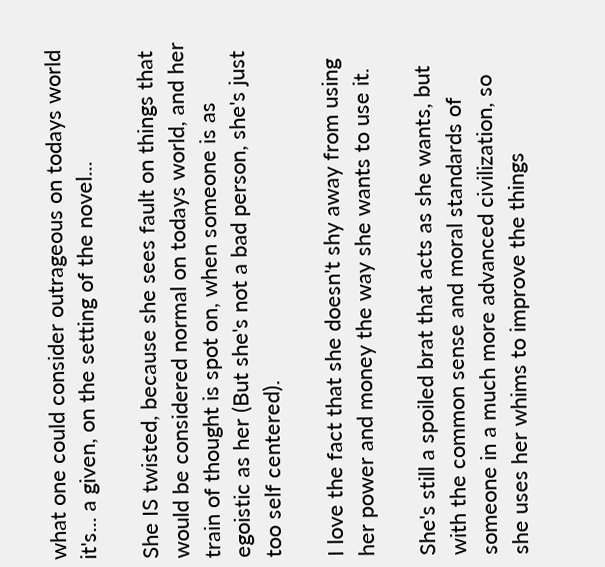what one could consider outrageous on todays world it's... a given, on the setting of the novel...

She IS twisted, because she sees fault on things that would be considered normal on todays world, and her train of thought is spot on, when someone is as egoistic as her (But she's not a bad person, she's just too self centered).

I love the fact that she doesn't shy away from using her power and money the way she wants to use it.

She's still a spoiled brat that acts as she wants, but with the common sense and moral standards of someone in a much more advanced civilization, so she uses her whims to improve the things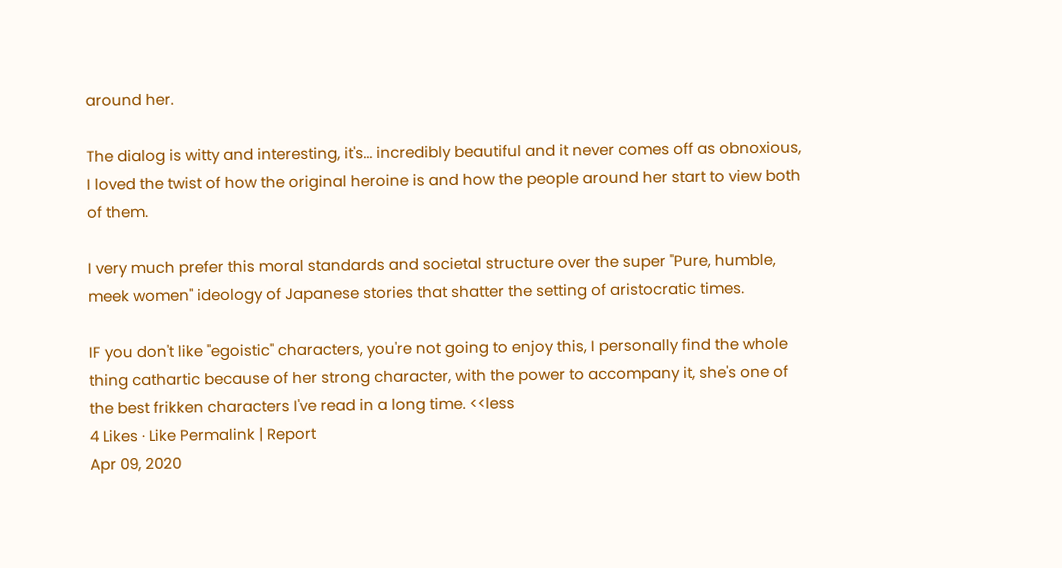around her.

The dialog is witty and interesting, it's... incredibly beautiful and it never comes off as obnoxious, I loved the twist of how the original heroine is and how the people around her start to view both of them.

I very much prefer this moral standards and societal structure over the super "Pure, humble, meek women" ideology of Japanese stories that shatter the setting of aristocratic times.

IF you don't like "egoistic" characters, you're not going to enjoy this, I personally find the whole thing cathartic because of her strong character, with the power to accompany it, she's one of the best frikken characters I've read in a long time. <<less
4 Likes · Like Permalink | Report
Apr 09, 2020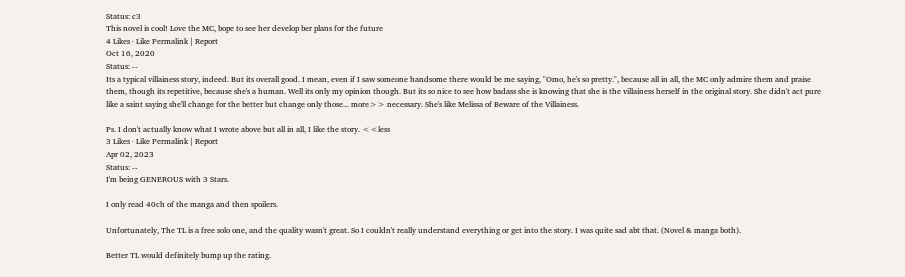Status: c3
This novel is cool! Love the MC, bope to see her develop ber plans for the future
4 Likes · Like Permalink | Report
Oct 16, 2020
Status: --
Its a typical villainess story, indeed. But its overall good. I mean, even if I saw someone handsome there would be me saying, "Omo, he's so pretty.", because all in all, the MC only admire them and praise them, though its repetitive, because she's a human. Well its only my opinion though. But its so nice to see how badass she is knowing that she is the villainess herself in the original story. She didn't act pure like a saint saying she'll change for the better but change only those... more>> necessary. She's like Melissa of Beware of the Villainess.

Ps. I don't actually know what I wrote above but all in all, I like the story. <<less
3 Likes · Like Permalink | Report
Apr 02, 2023
Status: --
I'm being GENEROUS with 3 Stars.

I only read 40ch of the manga and then spoilers.

Unfortunately, The TL is a free solo one, and the quality wasn't great. So I couldn't really understand everything or get into the story. I was quite sad abt that. (Novel & manga both).

Better TL would definitely bump up the rating.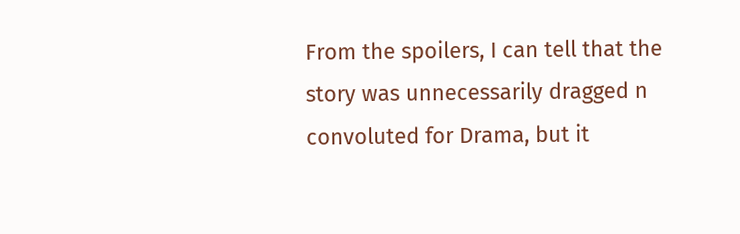From the spoilers, I can tell that the story was unnecessarily dragged n convoluted for Drama, but it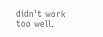didn't work too well.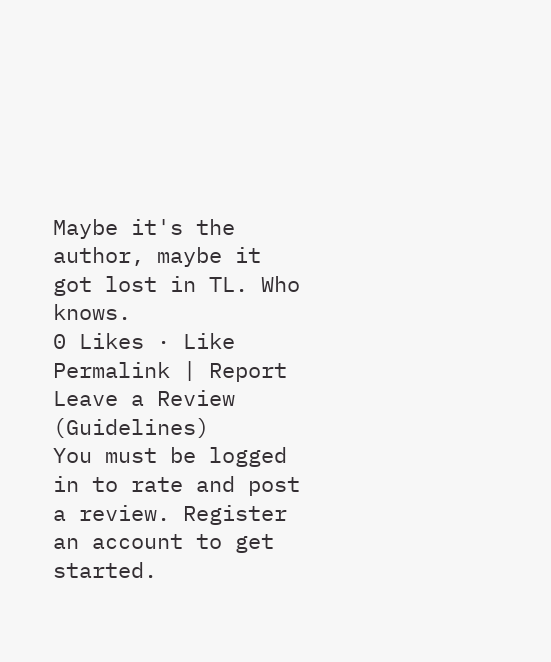Maybe it's the author, maybe it got lost in TL. Who knows.
0 Likes · Like Permalink | Report
Leave a Review (Guidelines)
You must be logged in to rate and post a review. Register an account to get started.